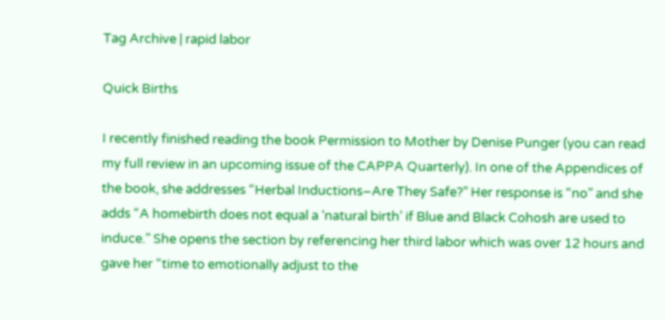Tag Archive | rapid labor

Quick Births

I recently finished reading the book Permission to Mother by Denise Punger (you can read my full review in an upcoming issue of the CAPPA Quarterly). In one of the Appendices of the book, she addresses “Herbal Inductions–Are They Safe?” Her response is “no” and she adds “A homebirth does not equal a ‘natural birth’ if Blue and Black Cohosh are used to induce.” She opens the section by referencing her third labor which was over 12 hours and gave her “time to emotionally adjust to the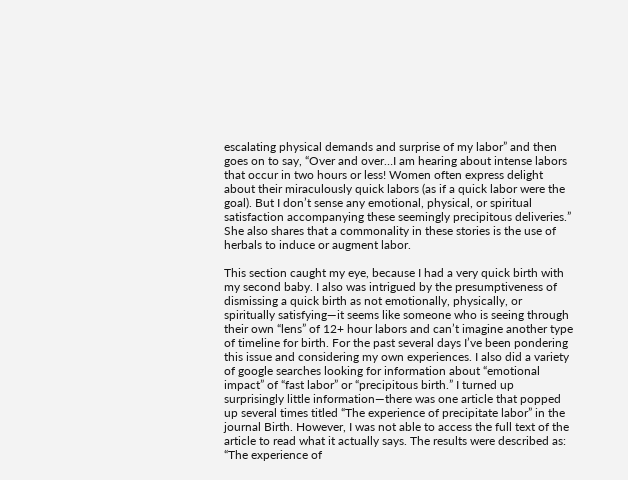escalating physical demands and surprise of my labor” and then goes on to say, “Over and over…I am hearing about intense labors that occur in two hours or less! Women often express delight about their miraculously quick labors (as if a quick labor were the goal). But I don’t sense any emotional, physical, or spiritual satisfaction accompanying these seemingly precipitous deliveries.” She also shares that a commonality in these stories is the use of herbals to induce or augment labor.

This section caught my eye, because I had a very quick birth with my second baby. I also was intrigued by the presumptiveness of dismissing a quick birth as not emotionally, physically, or spiritually satisfying—it seems like someone who is seeing through their own “lens” of 12+ hour labors and can’t imagine another type of timeline for birth. For the past several days I’ve been pondering this issue and considering my own experiences. I also did a variety of google searches looking for information about “emotional impact” of “fast labor” or “precipitous birth.” I turned up surprisingly little information—there was one article that popped up several times titled “The experience of precipitate labor” in the journal Birth. However, I was not able to access the full text of the article to read what it actually says. The results were described as: “The experience of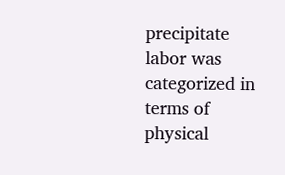precipitate labor was categorized in terms of physical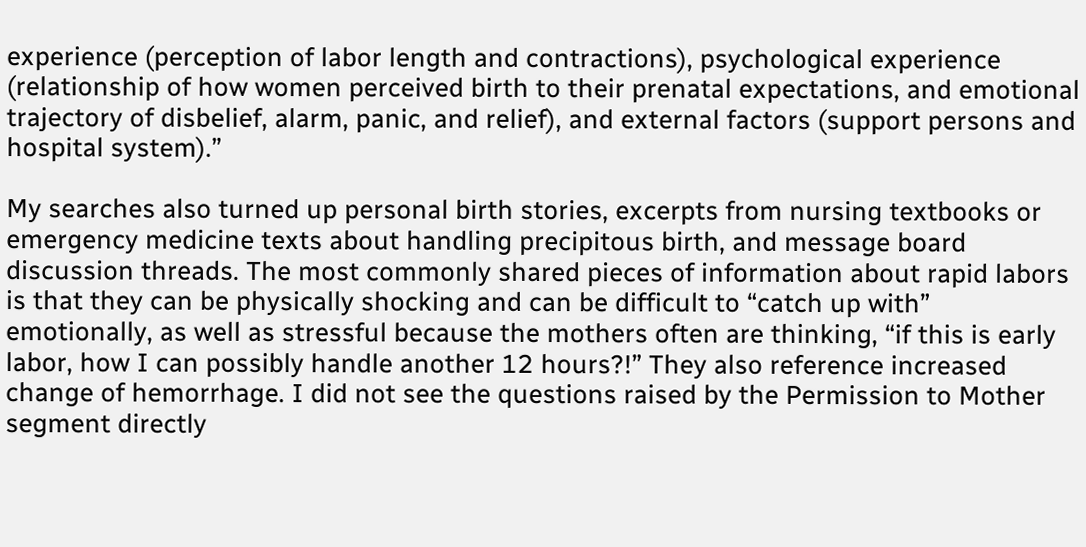experience (perception of labor length and contractions), psychological experience (relationship of how women perceived birth to their prenatal expectations, and emotional trajectory of disbelief, alarm, panic, and relief), and external factors (support persons and hospital system).”

My searches also turned up personal birth stories, excerpts from nursing textbooks or emergency medicine texts about handling precipitous birth, and message board discussion threads. The most commonly shared pieces of information about rapid labors is that they can be physically shocking and can be difficult to “catch up with” emotionally, as well as stressful because the mothers often are thinking, “if this is early labor, how I can possibly handle another 12 hours?!” They also reference increased change of hemorrhage. I did not see the questions raised by the Permission to Mother segment directly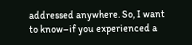addressed anywhere. So, I want to know–if you experienced a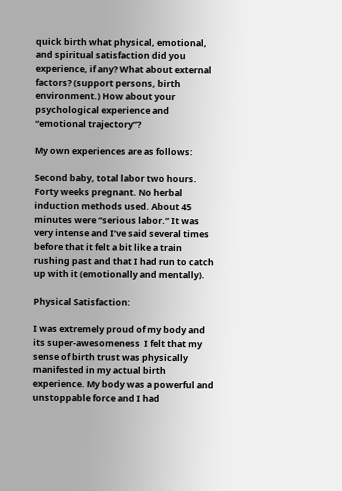quick birth what physical, emotional, and spiritual satisfaction did you experience, if any? What about external factors? (support persons, birth environment.) How about your psychological experience and “emotional trajectory”?

My own experiences are as follows:

Second baby, total labor two hours. Forty weeks pregnant. No herbal induction methods used. About 45 minutes were “serious labor.” It was very intense and I’ve said several times before that it felt a bit like a train rushing past and that I had run to catch up with it (emotionally and mentally).

Physical Satisfaction:

I was extremely proud of my body and its super-awesomeness  I felt that my sense of birth trust was physically manifested in my actual birth experience. My body was a powerful and unstoppable force and I had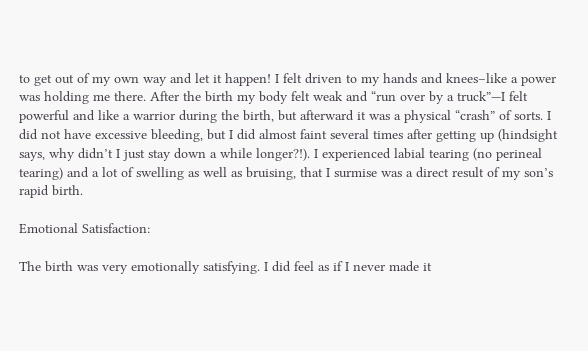to get out of my own way and let it happen! I felt driven to my hands and knees–like a power was holding me there. After the birth my body felt weak and “run over by a truck”—I felt powerful and like a warrior during the birth, but afterward it was a physical “crash” of sorts. I did not have excessive bleeding, but I did almost faint several times after getting up (hindsight says, why didn’t I just stay down a while longer?!). I experienced labial tearing (no perineal tearing) and a lot of swelling as well as bruising, that I surmise was a direct result of my son’s rapid birth.

Emotional Satisfaction:

The birth was very emotionally satisfying. I did feel as if I never made it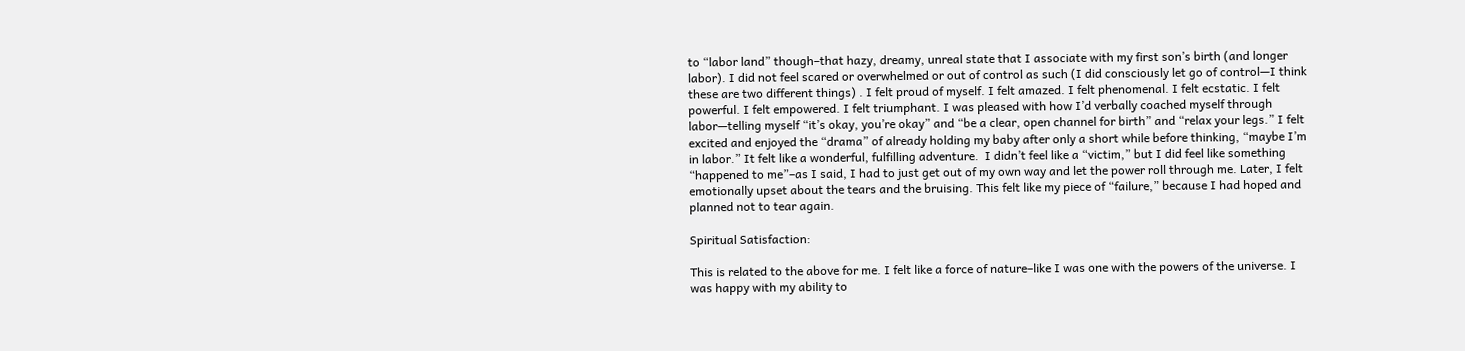to “labor land” though–that hazy, dreamy, unreal state that I associate with my first son’s birth (and longer labor). I did not feel scared or overwhelmed or out of control as such (I did consciously let go of control—I think these are two different things) . I felt proud of myself. I felt amazed. I felt phenomenal. I felt ecstatic. I felt powerful. I felt empowered. I felt triumphant. I was pleased with how I’d verbally coached myself through labor—telling myself “it’s okay, you’re okay” and “be a clear, open channel for birth” and “relax your legs.” I felt excited and enjoyed the “drama” of already holding my baby after only a short while before thinking, “maybe I’m in labor.” It felt like a wonderful, fulfilling adventure.  I didn’t feel like a “victim,” but I did feel like something “happened to me”–as I said, I had to just get out of my own way and let the power roll through me. Later, I felt emotionally upset about the tears and the bruising. This felt like my piece of “failure,” because I had hoped and planned not to tear again.

Spiritual Satisfaction:

This is related to the above for me. I felt like a force of nature–like I was one with the powers of the universe. I was happy with my ability to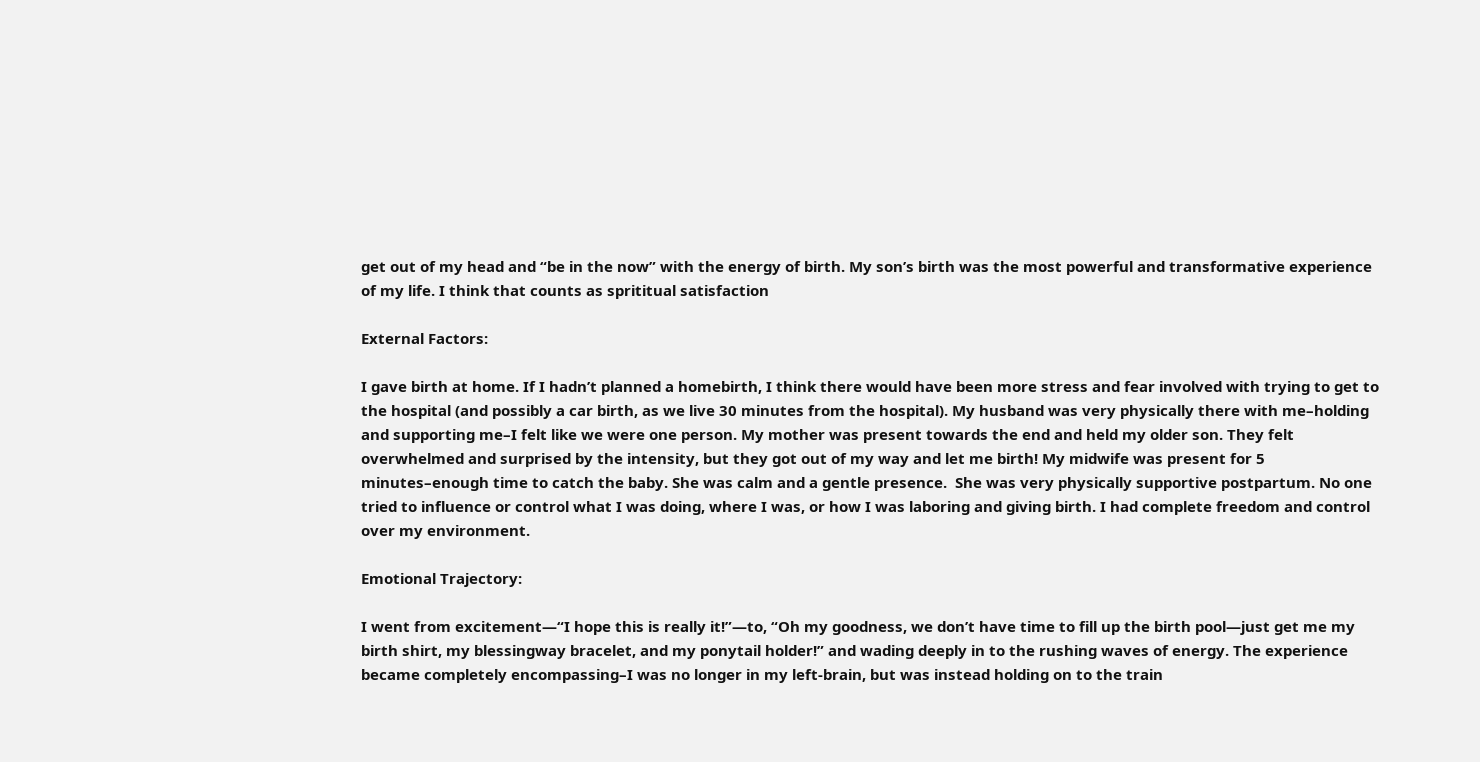get out of my head and “be in the now” with the energy of birth. My son’s birth was the most powerful and transformative experience of my life. I think that counts as sprititual satisfaction

External Factors:

I gave birth at home. If I hadn’t planned a homebirth, I think there would have been more stress and fear involved with trying to get to the hospital (and possibly a car birth, as we live 30 minutes from the hospital). My husband was very physically there with me–holding and supporting me–I felt like we were one person. My mother was present towards the end and held my older son. They felt overwhelmed and surprised by the intensity, but they got out of my way and let me birth! My midwife was present for 5 minutes–enough time to catch the baby. She was calm and a gentle presence.  She was very physically supportive postpartum. No one tried to influence or control what I was doing, where I was, or how I was laboring and giving birth. I had complete freedom and control over my environment.

Emotional Trajectory:

I went from excitement—“I hope this is really it!”—to, “Oh my goodness, we don’t have time to fill up the birth pool—just get me my birth shirt, my blessingway bracelet, and my ponytail holder!” and wading deeply in to the rushing waves of energy. The experience became completely encompassing–I was no longer in my left-brain, but was instead holding on to the train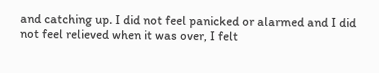and catching up. I did not feel panicked or alarmed and I did not feel relieved when it was over, I felt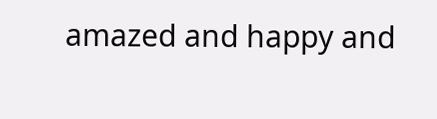amazed and happy and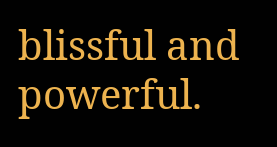blissful and powerful.